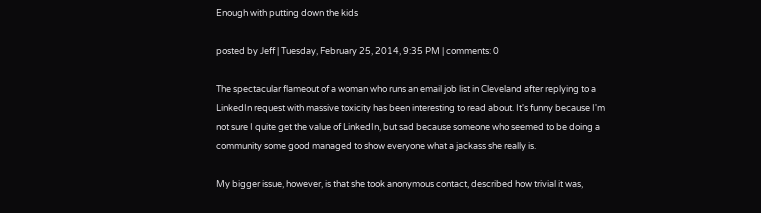Enough with putting down the kids

posted by Jeff | Tuesday, February 25, 2014, 9:35 PM | comments: 0

The spectacular flameout of a woman who runs an email job list in Cleveland after replying to a LinkedIn request with massive toxicity has been interesting to read about. It's funny because I'm not sure I quite get the value of LinkedIn, but sad because someone who seemed to be doing a community some good managed to show everyone what a jackass she really is.

My bigger issue, however, is that she took anonymous contact, described how trivial it was,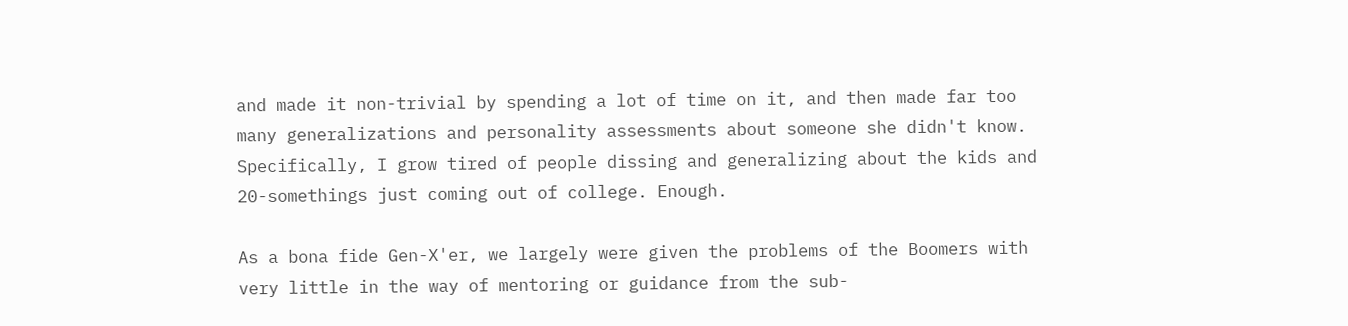and made it non-trivial by spending a lot of time on it, and then made far too many generalizations and personality assessments about someone she didn't know. Specifically, I grow tired of people dissing and generalizing about the kids and 20-somethings just coming out of college. Enough.

As a bona fide Gen-X'er, we largely were given the problems of the Boomers with very little in the way of mentoring or guidance from the sub-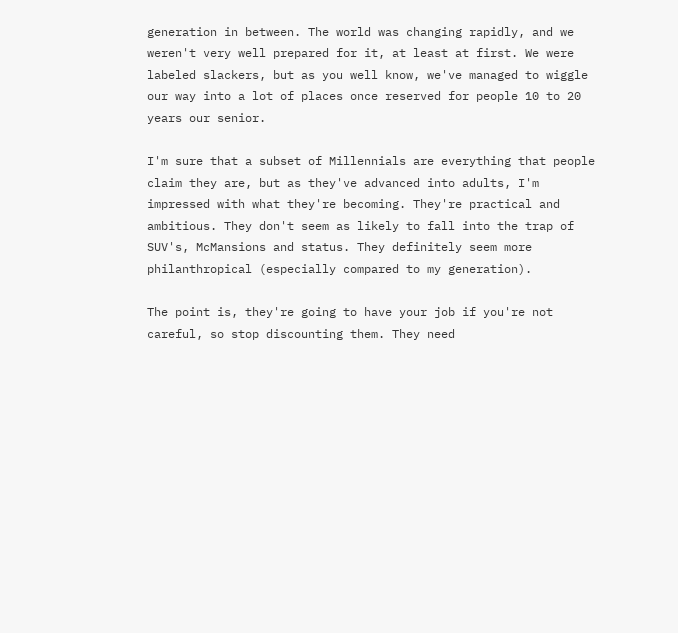generation in between. The world was changing rapidly, and we weren't very well prepared for it, at least at first. We were labeled slackers, but as you well know, we've managed to wiggle our way into a lot of places once reserved for people 10 to 20 years our senior.

I'm sure that a subset of Millennials are everything that people claim they are, but as they've advanced into adults, I'm impressed with what they're becoming. They're practical and ambitious. They don't seem as likely to fall into the trap of SUV's, McMansions and status. They definitely seem more philanthropical (especially compared to my generation).

The point is, they're going to have your job if you're not careful, so stop discounting them. They need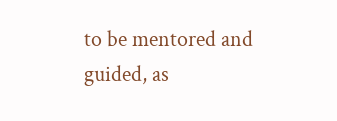to be mentored and guided, as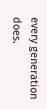every generation does.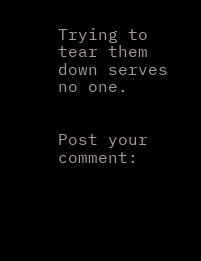Trying to tear them down serves no one.


Post your comment: